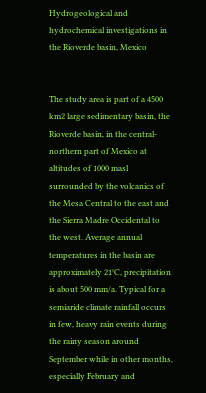Hydrogeological and hydrochemical investigations in the Rioverde basin, Mexico


The study area is part of a 4500 km2 large sedimentary basin, the Rioverde basin, in the central-northern part of Mexico at altitudes of 1000 masl surrounded by the volcanics of the Mesa Central to the east and the Sierra Madre Occidental to the west. Average annual temperatures in the basin are approximately 21°C, precipitation is about 500 mm/a. Typical for a semiaride climate rainfall occurs in few, heavy rain events during the rainy season around September while in other months, especially February and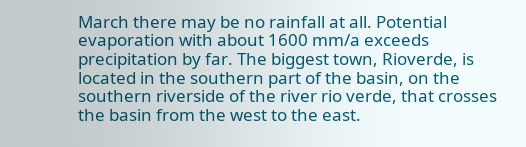March there may be no rainfall at all. Potential evaporation with about 1600 mm/a exceeds precipitation by far. The biggest town, Rioverde, is located in the southern part of the basin, on the southern riverside of the river rio verde, that crosses the basin from the west to the east.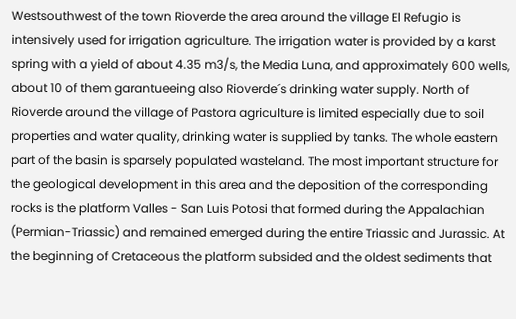Westsouthwest of the town Rioverde the area around the village El Refugio is intensively used for irrigation agriculture. The irrigation water is provided by a karst spring with a yield of about 4.35 m3/s, the Media Luna, and approximately 600 wells, about 10 of them garantueeing also Rioverde´s drinking water supply. North of Rioverde around the village of Pastora agriculture is limited especially due to soil properties and water quality, drinking water is supplied by tanks. The whole eastern part of the basin is sparsely populated wasteland. The most important structure for the geological development in this area and the deposition of the corresponding rocks is the platform Valles - San Luis Potosi that formed during the Appalachian (Permian-Triassic) and remained emerged during the entire Triassic and Jurassic. At the beginning of Cretaceous the platform subsided and the oldest sediments that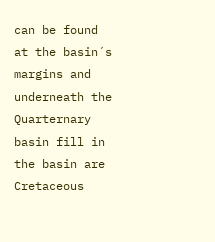can be found at the basin´s margins and underneath the Quarternary basin fill in the basin are Cretaceous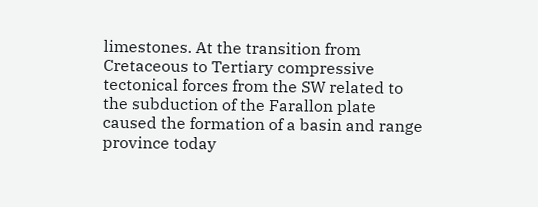limestones. At the transition from Cretaceous to Tertiary compressive tectonical forces from the SW related to the subduction of the Farallon plate caused the formation of a basin and range province today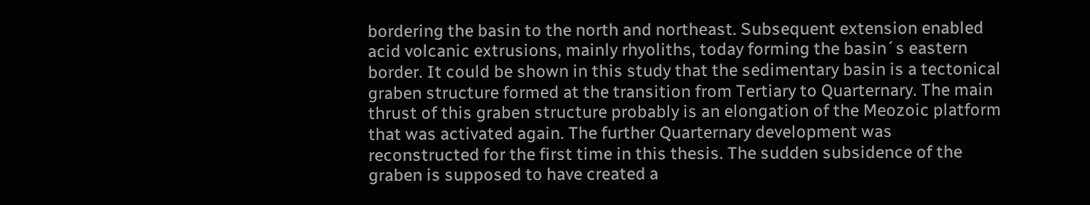bordering the basin to the north and northeast. Subsequent extension enabled acid volcanic extrusions, mainly rhyoliths, today forming the basin´s eastern border. It could be shown in this study that the sedimentary basin is a tectonical graben structure formed at the transition from Tertiary to Quarternary. The main thrust of this graben structure probably is an elongation of the Meozoic platform that was activated again. The further Quarternary development was reconstructed for the first time in this thesis. The sudden subsidence of the graben is supposed to have created a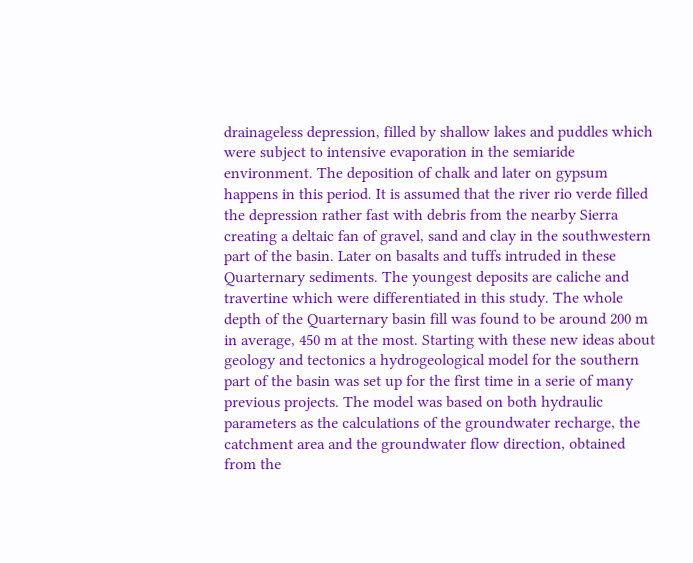drainageless depression, filled by shallow lakes and puddles which were subject to intensive evaporation in the semiaride environment. The deposition of chalk and later on gypsum happens in this period. It is assumed that the river rio verde filled the depression rather fast with debris from the nearby Sierra creating a deltaic fan of gravel, sand and clay in the southwestern part of the basin. Later on basalts and tuffs intruded in these Quarternary sediments. The youngest deposits are caliche and travertine which were differentiated in this study. The whole depth of the Quarternary basin fill was found to be around 200 m in average, 450 m at the most. Starting with these new ideas about geology and tectonics a hydrogeological model for the southern part of the basin was set up for the first time in a serie of many previous projects. The model was based on both hydraulic parameters as the calculations of the groundwater recharge, the catchment area and the groundwater flow direction, obtained from the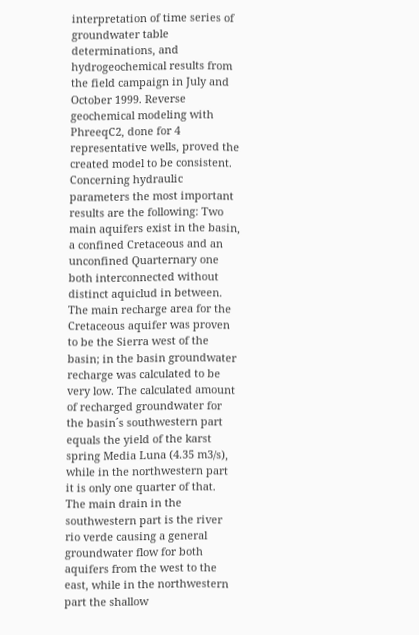interpretation of time series of groundwater table determinations, and hydrogeochemical results from the field campaign in July and October 1999. Reverse geochemical modeling with PhreeqC2, done for 4 representative wells, proved the created model to be consistent. Concerning hydraulic parameters the most important results are the following: Two main aquifers exist in the basin, a confined Cretaceous and an unconfined Quarternary one both interconnected without distinct aquiclud in between. The main recharge area for the Cretaceous aquifer was proven to be the Sierra west of the basin; in the basin groundwater recharge was calculated to be very low. The calculated amount of recharged groundwater for the basin´s southwestern part equals the yield of the karst spring Media Luna (4.35 m3/s), while in the northwestern part it is only one quarter of that. The main drain in the southwestern part is the river rio verde causing a general groundwater flow for both aquifers from the west to the east, while in the northwestern part the shallow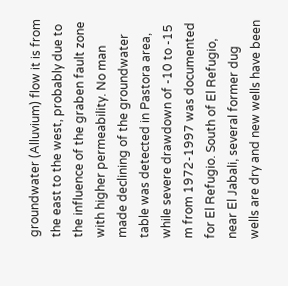groundwater (Alluvium) flow it is from the east to the west, probably due to the influence of the graben fault zone with higher permeability. No man made declining of the groundwater table was detected in Pastora area, while severe drawdown of -10 to -15 m from 1972-1997 was documented for El Refugio. South of El Refugio, near El Jabali, several former dug wells are dry and new wells have been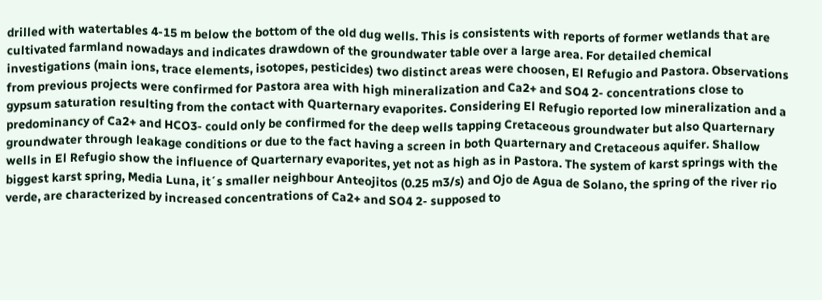drilled with watertables 4-15 m below the bottom of the old dug wells. This is consistents with reports of former wetlands that are cultivated farmland nowadays and indicates drawdown of the groundwater table over a large area. For detailed chemical investigations (main ions, trace elements, isotopes, pesticides) two distinct areas were choosen, El Refugio and Pastora. Observations from previous projects were confirmed for Pastora area with high mineralization and Ca2+ and SO4 2- concentrations close to gypsum saturation resulting from the contact with Quarternary evaporites. Considering El Refugio reported low mineralization and a predominancy of Ca2+ and HCO3- could only be confirmed for the deep wells tapping Cretaceous groundwater but also Quarternary groundwater through leakage conditions or due to the fact having a screen in both Quarternary and Cretaceous aquifer. Shallow wells in El Refugio show the influence of Quarternary evaporites, yet not as high as in Pastora. The system of karst springs with the biggest karst spring, Media Luna, it´s smaller neighbour Anteojitos (0.25 m3/s) and Ojo de Agua de Solano, the spring of the river rio verde, are characterized by increased concentrations of Ca2+ and SO4 2- supposed to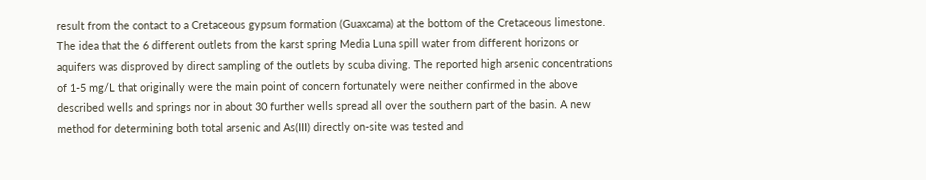result from the contact to a Cretaceous gypsum formation (Guaxcama) at the bottom of the Cretaceous limestone. The idea that the 6 different outlets from the karst spring Media Luna spill water from different horizons or aquifers was disproved by direct sampling of the outlets by scuba diving. The reported high arsenic concentrations of 1-5 mg/L that originally were the main point of concern fortunately were neither confirmed in the above described wells and springs nor in about 30 further wells spread all over the southern part of the basin. A new method for determining both total arsenic and As(III) directly on-site was tested and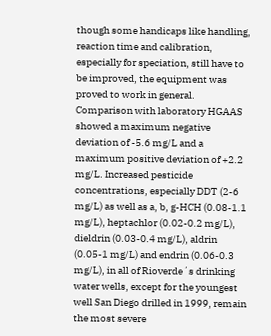though some handicaps like handling, reaction time and calibration, especially for speciation, still have to be improved, the equipment was proved to work in general. Comparison with laboratory HGAAS showed a maximum negative deviation of -5.6 mg/L and a maximum positive deviation of +2.2 mg/L. Increased pesticide concentrations, especially DDT (2-6 mg/L) as well as a, b, g-HCH (0.08-1.1 mg/L), heptachlor (0.02-0.2 mg/L), dieldrin (0.03-0.4 mg/L), aldrin (0.05-1 mg/L) and endrin (0.06-0.3 mg/L), in all of Rioverde´s drinking water wells, except for the youngest well San Diego drilled in 1999, remain the most severe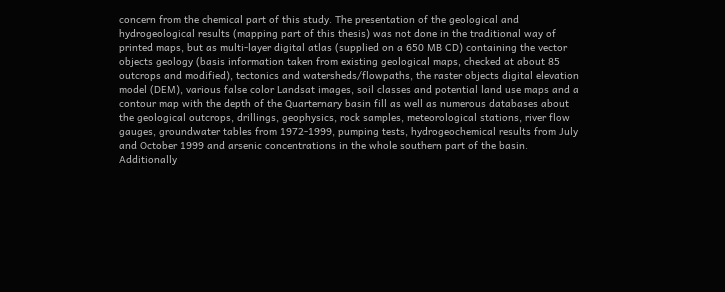concern from the chemical part of this study. The presentation of the geological and hydrogeological results (mapping part of this thesis) was not done in the traditional way of printed maps, but as multi-layer digital atlas (supplied on a 650 MB CD) containing the vector objects geology (basis information taken from existing geological maps, checked at about 85 outcrops and modified), tectonics and watersheds/flowpaths, the raster objects digital elevation model (DEM), various false color Landsat images, soil classes and potential land use maps and a contour map with the depth of the Quarternary basin fill as well as numerous databases about the geological outcrops, drillings, geophysics, rock samples, meteorological stations, river flow gauges, groundwater tables from 1972-1999, pumping tests, hydrogeochemical results from July and October 1999 and arsenic concentrations in the whole southern part of the basin. Additionally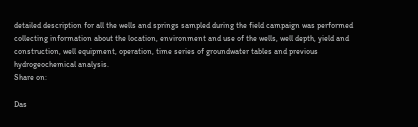detailed description for all the wells and springs sampled during the field campaign was performed collecting information about the location, environment and use of the wells, well depth, yield and construction, well equipment, operation, time series of groundwater tables and previous hydrogeochemical analysis.
Share on:

Das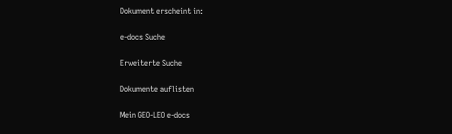Dokument erscheint in:

e-docs Suche

Erweiterte Suche

Dokumente auflisten

Mein GEO-LEO e-docs